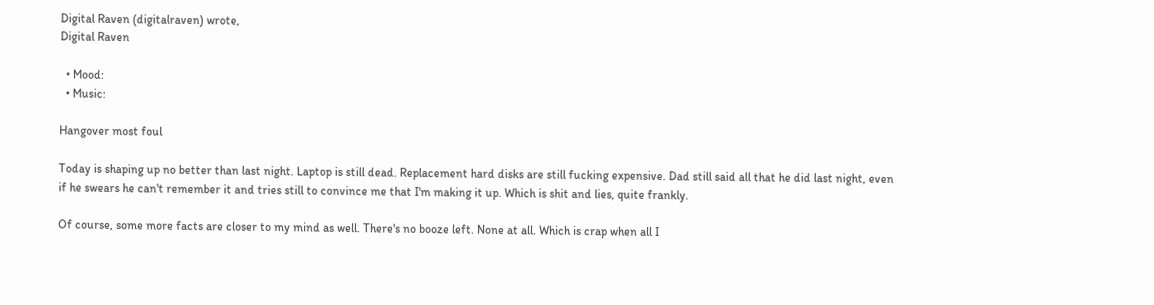Digital Raven (digitalraven) wrote,
Digital Raven

  • Mood:
  • Music:

Hangover most foul

Today is shaping up no better than last night. Laptop is still dead. Replacement hard disks are still fucking expensive. Dad still said all that he did last night, even if he swears he can't remember it and tries still to convince me that I'm making it up. Which is shit and lies, quite frankly.

Of course, some more facts are closer to my mind as well. There's no booze left. None at all. Which is crap when all I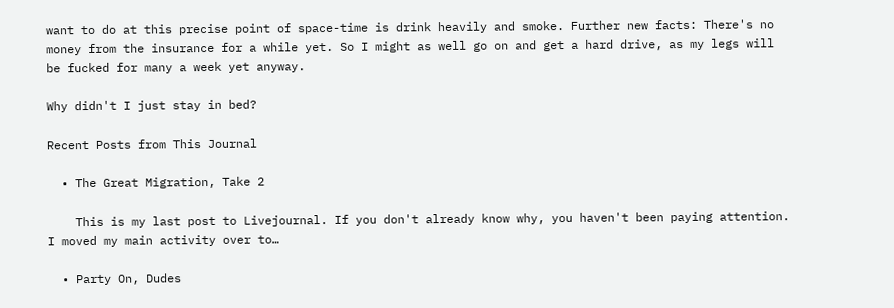want to do at this precise point of space-time is drink heavily and smoke. Further new facts: There's no money from the insurance for a while yet. So I might as well go on and get a hard drive, as my legs will be fucked for many a week yet anyway.

Why didn't I just stay in bed?

Recent Posts from This Journal

  • The Great Migration, Take 2

    This is my last post to Livejournal. If you don't already know why, you haven't been paying attention. I moved my main activity over to…

  • Party On, Dudes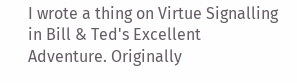I wrote a thing on Virtue Signalling in Bill & Ted's Excellent Adventure. Originally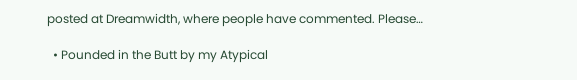posted at Dreamwidth, where people have commented. Please…

  • Pounded in the Butt by my Atypical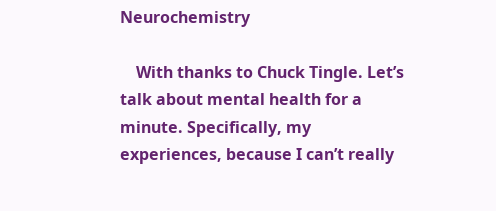Neurochemistry

    With thanks to Chuck Tingle. Let’s talk about mental health for a minute. Specifically, my experiences, because I can’t really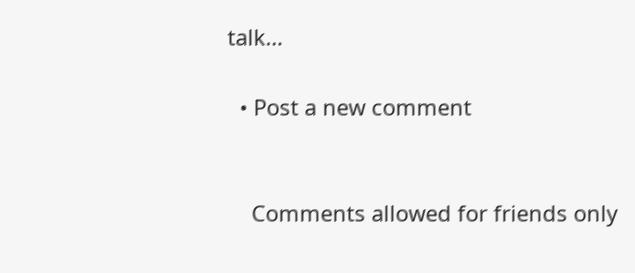talk…

  • Post a new comment


    Comments allowed for friends only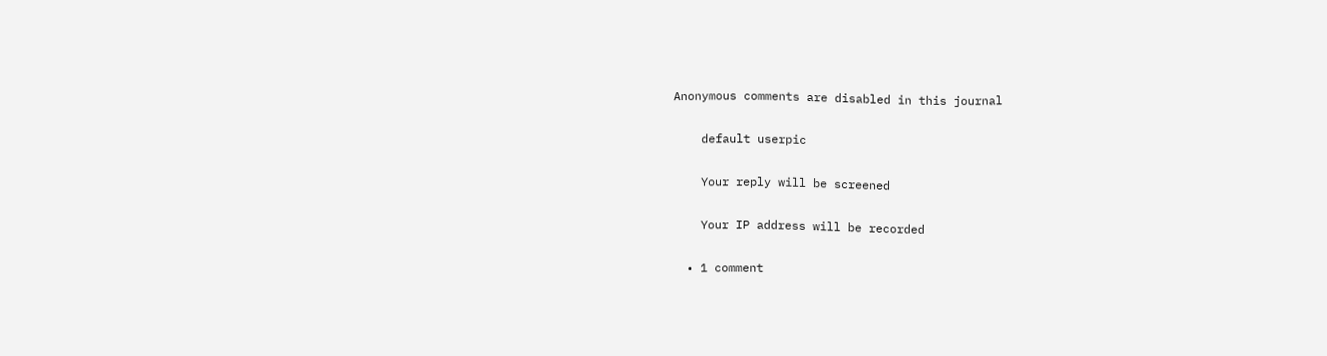Anonymous comments are disabled in this journal

    default userpic

    Your reply will be screened

    Your IP address will be recorded

  • 1 comment